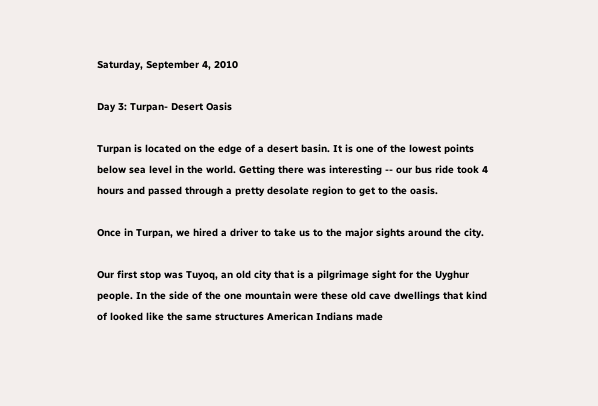Saturday, September 4, 2010

Day 3: Turpan- Desert Oasis

Turpan is located on the edge of a desert basin. It is one of the lowest points below sea level in the world. Getting there was interesting -- our bus ride took 4 hours and passed through a pretty desolate region to get to the oasis.

Once in Turpan, we hired a driver to take us to the major sights around the city.

Our first stop was Tuyoq, an old city that is a pilgrimage sight for the Uyghur people. In the side of the one mountain were these old cave dwellings that kind of looked like the same structures American Indians made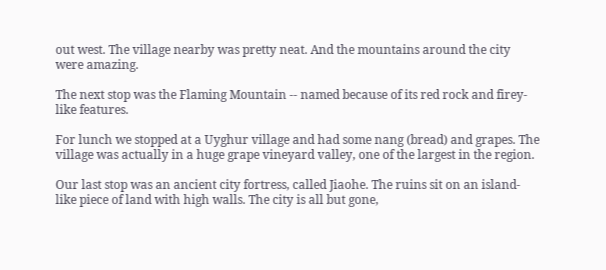out west. The village nearby was pretty neat. And the mountains around the city were amazing.

The next stop was the Flaming Mountain -- named because of its red rock and firey-like features.

For lunch we stopped at a Uyghur village and had some nang (bread) and grapes. The village was actually in a huge grape vineyard valley, one of the largest in the region.

Our last stop was an ancient city fortress, called Jiaohe. The ruins sit on an island-like piece of land with high walls. The city is all but gone,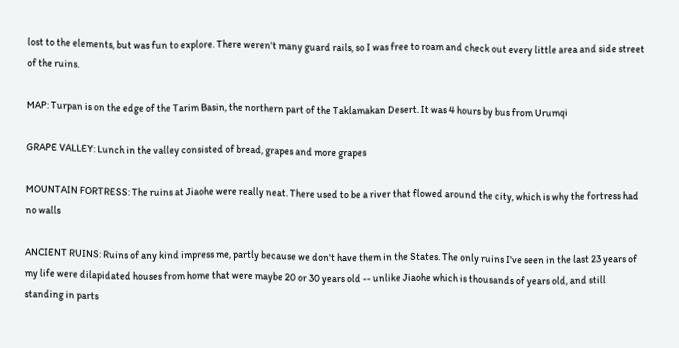lost to the elements, but was fun to explore. There weren't many guard rails, so I was free to roam and check out every little area and side street of the ruins.

MAP: Turpan is on the edge of the Tarim Basin, the northern part of the Taklamakan Desert. It was 4 hours by bus from Urumqi

GRAPE VALLEY: Lunch in the valley consisted of bread, grapes and more grapes

MOUNTAIN FORTRESS: The ruins at Jiaohe were really neat. There used to be a river that flowed around the city, which is why the fortress had no walls

ANCIENT RUINS: Ruins of any kind impress me, partly because we don't have them in the States. The only ruins I've seen in the last 23 years of my life were dilapidated houses from home that were maybe 20 or 30 years old -- unlike Jiaohe which is thousands of years old, and still standing in parts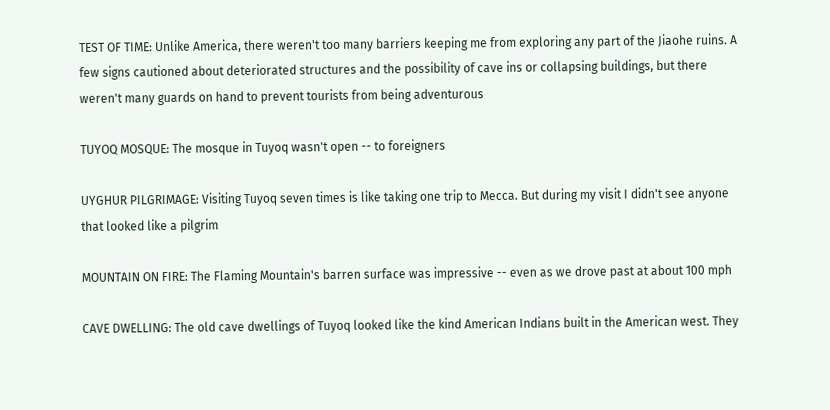TEST OF TIME: Unlike America, there weren't too many barriers keeping me from exploring any part of the Jiaohe ruins. A few signs cautioned about deteriorated structures and the possibility of cave ins or collapsing buildings, but there weren't many guards on hand to prevent tourists from being adventurous

TUYOQ MOSQUE: The mosque in Tuyoq wasn't open -- to foreigners

UYGHUR PILGRIMAGE: Visiting Tuyoq seven times is like taking one trip to Mecca. But during my visit I didn't see anyone that looked like a pilgrim

MOUNTAIN ON FIRE: The Flaming Mountain's barren surface was impressive -- even as we drove past at about 100 mph

CAVE DWELLING: The old cave dwellings of Tuyoq looked like the kind American Indians built in the American west. They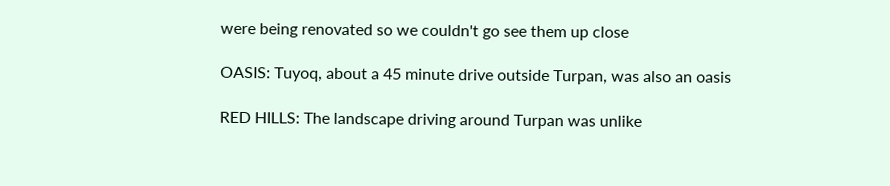were being renovated so we couldn't go see them up close

OASIS: Tuyoq, about a 45 minute drive outside Turpan, was also an oasis

RED HILLS: The landscape driving around Turpan was unlike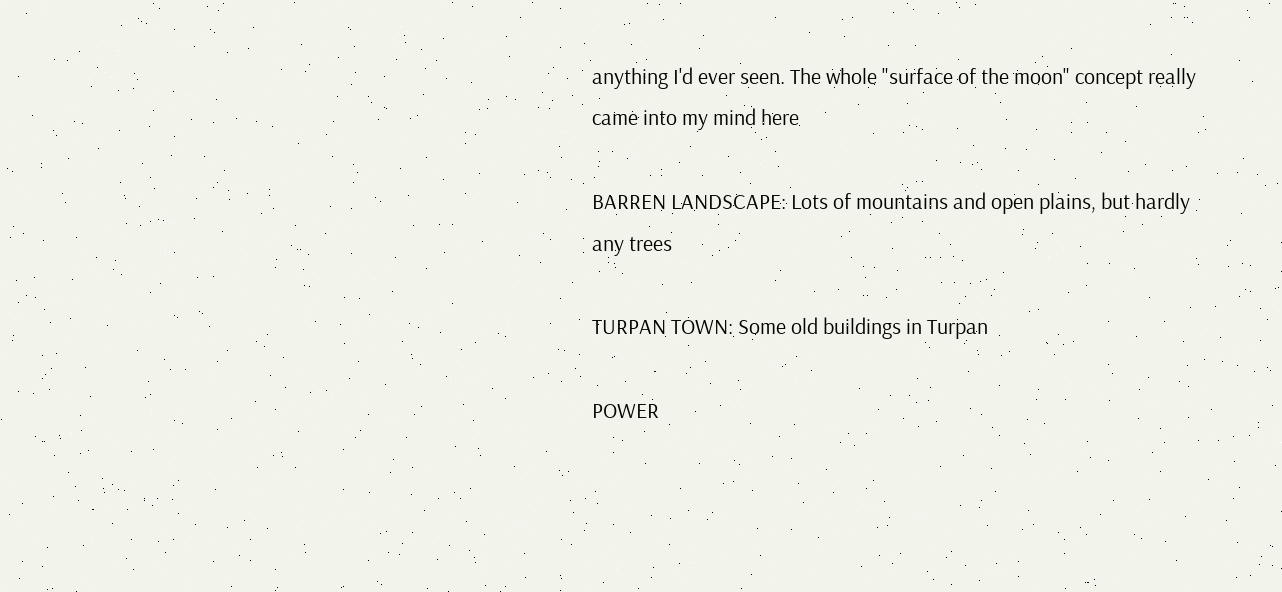anything I'd ever seen. The whole "surface of the moon" concept really came into my mind here

BARREN LANDSCAPE: Lots of mountains and open plains, but hardly any trees

TURPAN TOWN: Some old buildings in Turpan

POWER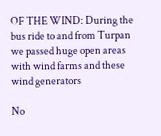OF THE WIND: During the bus ride to and from Turpan we passed huge open areas with wind farms and these wind generators

No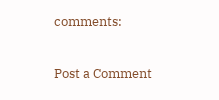comments:

Post a Comment